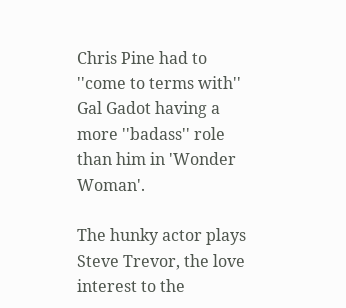Chris Pine had to ''come to terms with'' Gal Gadot having a more ''badass'' role than him in 'Wonder Woman'.

The hunky actor plays Steve Trevor, the love interest to the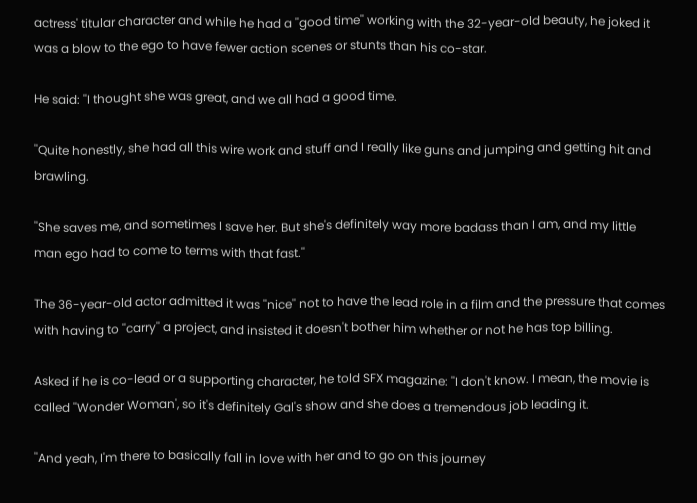actress' titular character and while he had a ''good time'' working with the 32-year-old beauty, he joked it was a blow to the ego to have fewer action scenes or stunts than his co-star.

He said: ''I thought she was great, and we all had a good time.

''Quite honestly, she had all this wire work and stuff and I really like guns and jumping and getting hit and brawling.

''She saves me, and sometimes I save her. But she's definitely way more badass than I am, and my little man ego had to come to terms with that fast.''

The 36-year-old actor admitted it was ''nice'' not to have the lead role in a film and the pressure that comes with having to ''carry'' a project, and insisted it doesn't bother him whether or not he has top billing.

Asked if he is co-lead or a supporting character, he told SFX magazine: ''I don't know. I mean, the movie is called ''Wonder Woman', so it's definitely Gal's show and she does a tremendous job leading it.

''And yeah, I'm there to basically fall in love with her and to go on this journey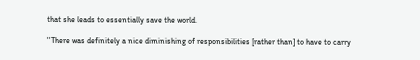that she leads to essentially save the world.

''There was definitely a nice diminishing of responsibilities [rather than] to have to carry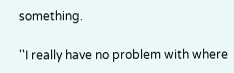something.

''I really have no problem with where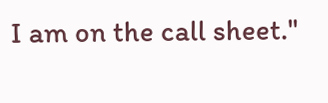I am on the call sheet.''